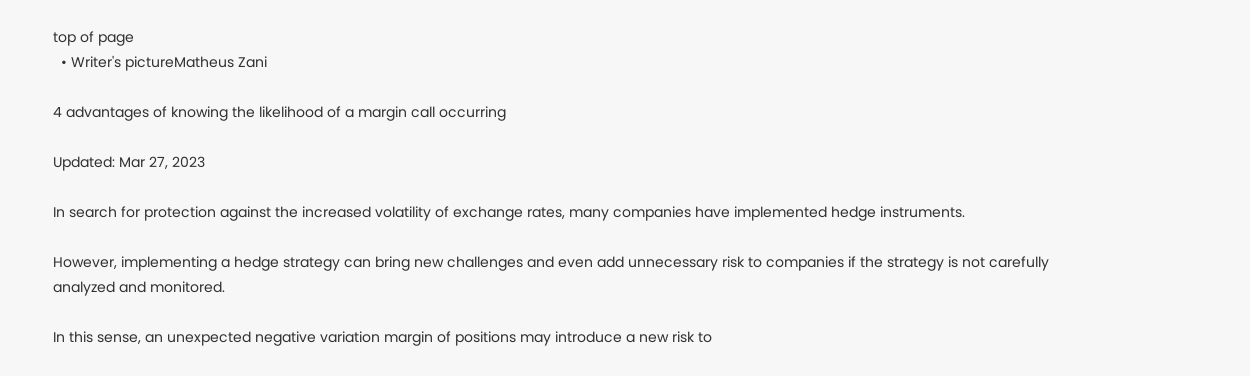top of page
  • Writer's pictureMatheus Zani

4 advantages of knowing the likelihood of a margin call occurring

Updated: Mar 27, 2023

In search for protection against the increased volatility of exchange rates, many companies have implemented hedge instruments.

However, implementing a hedge strategy can bring new challenges and even add unnecessary risk to companies if the strategy is not carefully analyzed and monitored.

In this sense, an unexpected negative variation margin of positions may introduce a new risk to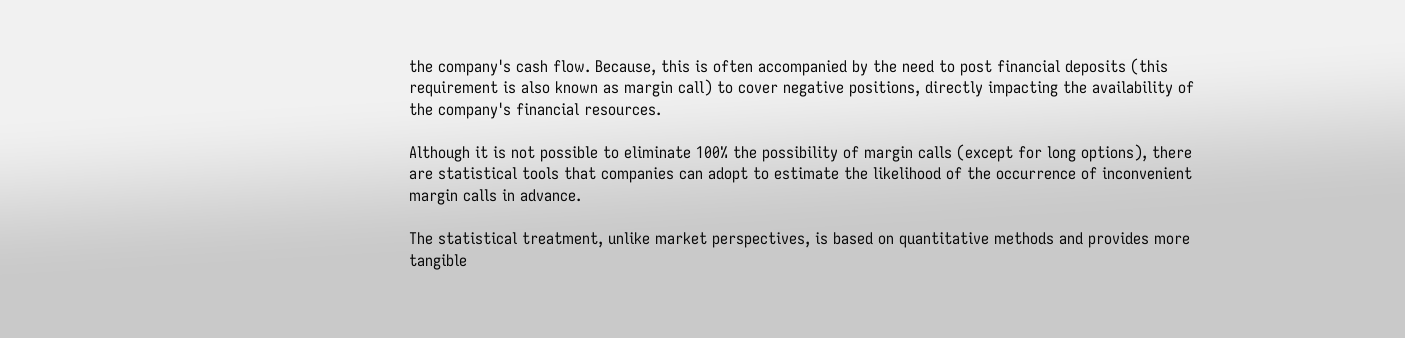the company's cash flow. Because, this is often accompanied by the need to post financial deposits (this requirement is also known as margin call) to cover negative positions, directly impacting the availability of the company's financial resources.

Although it is not possible to eliminate 100% the possibility of margin calls (except for long options), there are statistical tools that companies can adopt to estimate the likelihood of the occurrence of inconvenient margin calls in advance.

The statistical treatment, unlike market perspectives, is based on quantitative methods and provides more tangible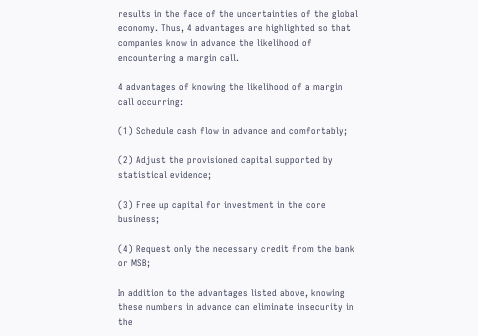results in the face of the uncertainties of the global economy. Thus, 4 advantages are highlighted so that companies know in advance the likelihood of encountering a margin call.

4 advantages of knowing the likelihood of a margin call occurring:

(1) Schedule cash flow in advance and comfortably;

(2) Adjust the provisioned capital supported by statistical evidence;

(3) Free up capital for investment in the core business;

(4) Request only the necessary credit from the bank or MSB;

In addition to the advantages listed above, knowing these numbers in advance can eliminate insecurity in the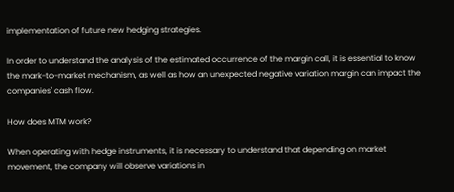implementation of future new hedging strategies.

In order to understand the analysis of the estimated occurrence of the margin call, it is essential to know the mark-to-market mechanism, as well as how an unexpected negative variation margin can impact the companies' cash flow.

How does MTM work?

When operating with hedge instruments, it is necessary to understand that depending on market movement, the company will observe variations in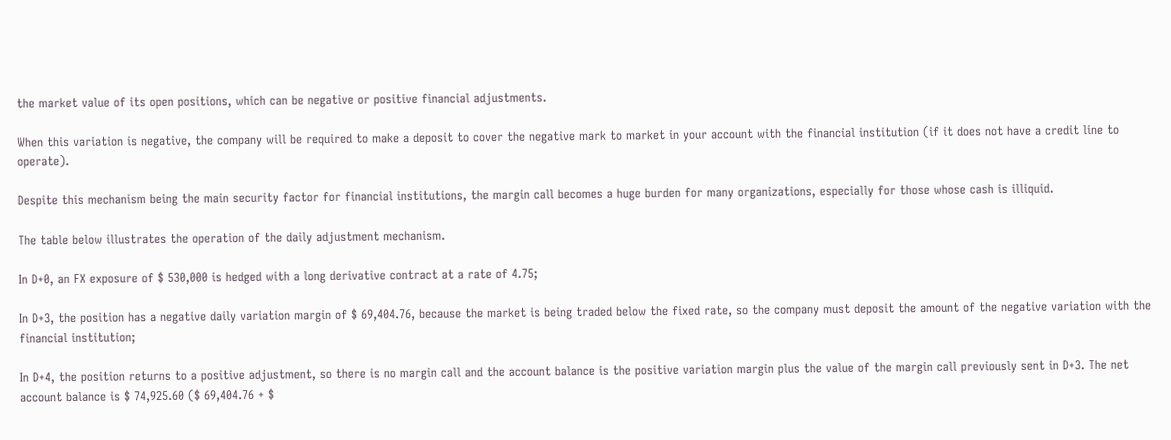the market value of its open positions, which can be negative or positive financial adjustments.

When this variation is negative, the company will be required to make a deposit to cover the negative mark to market in your account with the financial institution (if it does not have a credit line to operate).

Despite this mechanism being the main security factor for financial institutions, the margin call becomes a huge burden for many organizations, especially for those whose cash is illiquid.

The table below illustrates the operation of the daily adjustment mechanism.

In D+0, an FX exposure of $ 530,000 is hedged with a long derivative contract at a rate of 4.75;

In D+3, the position has a negative daily variation margin of $ 69,404.76, because the market is being traded below the fixed rate, so the company must deposit the amount of the negative variation with the financial institution;

In D+4, the position returns to a positive adjustment, so there is no margin call and the account balance is the positive variation margin plus the value of the margin call previously sent in D+3. The net account balance is $ 74,925.60 ($ 69,404.76 + $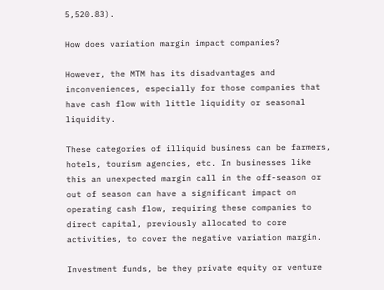5,520.83).

How does variation margin impact companies?

However, the MTM has its disadvantages and inconveniences, especially for those companies that have cash flow with little liquidity or seasonal liquidity.

These categories of illiquid business can be farmers, hotels, tourism agencies, etc. In businesses like this an unexpected margin call in the off-season or out of season can have a significant impact on operating cash flow, requiring these companies to direct capital, previously allocated to core activities, to cover the negative variation margin.

Investment funds, be they private equity or venture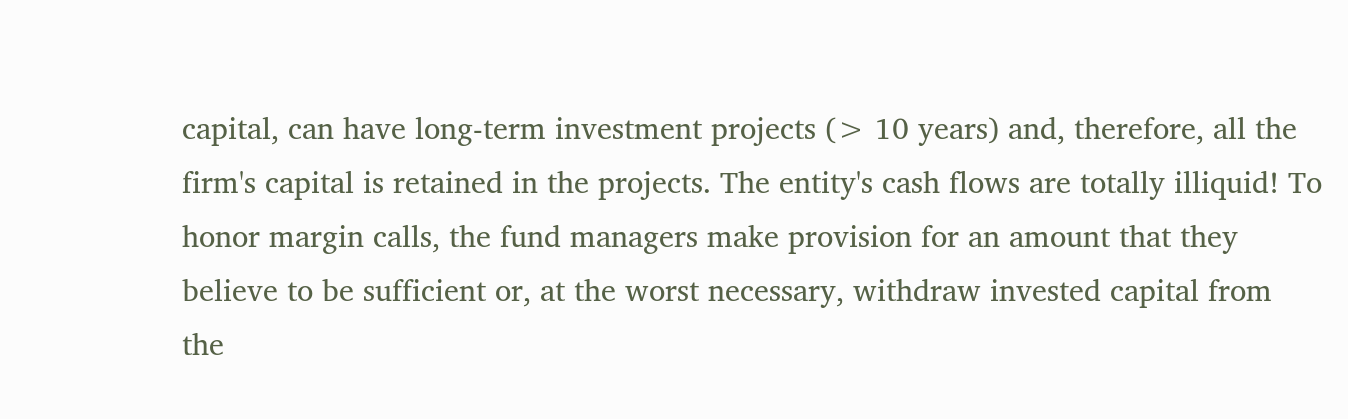capital, can have long-term investment projects (> 10 years) and, therefore, all the firm's capital is retained in the projects. The entity's cash flows are totally illiquid! To honor margin calls, the fund managers make provision for an amount that they believe to be sufficient or, at the worst necessary, withdraw invested capital from the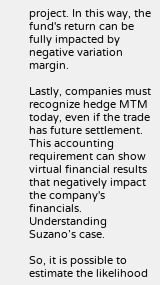project. In this way, the fund's return can be fully impacted by negative variation margin.

Lastly, companies must recognize hedge MTM today, even if the trade has future settlement. This accounting requirement can show virtual financial results that negatively impact the company's financials. Understanding Suzano’s case.

So, it is possible to estimate the likelihood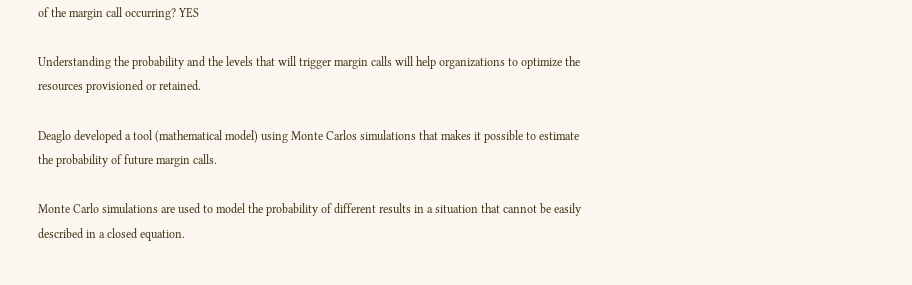of the margin call occurring? YES

Understanding the probability and the levels that will trigger margin calls will help organizations to optimize the resources provisioned or retained.

Deaglo developed a tool (mathematical model) using Monte Carlos simulations that makes it possible to estimate the probability of future margin calls.

Monte Carlo simulations are used to model the probability of different results in a situation that cannot be easily described in a closed equation.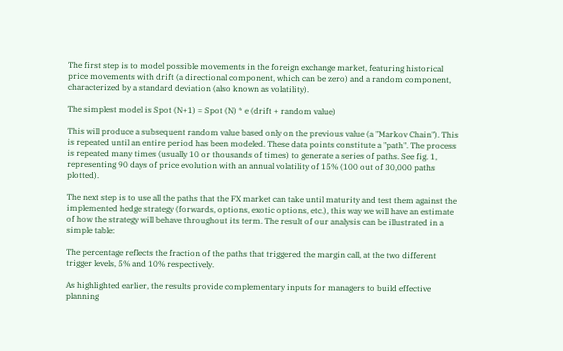The first step is to model possible movements in the foreign exchange market, featuring historical price movements with drift (a directional component, which can be zero) and a random component, characterized by a standard deviation (also known as volatility).

The simplest model is Spot (N+1) = Spot (N) * e (drift + random value)

This will produce a subsequent random value based only on the previous value (a "Markov Chain"). This is repeated until an entire period has been modeled. These data points constitute a "path". The process is repeated many times (usually 10 or thousands of times) to generate a series of paths. See fig. 1, representing 90 days of price evolution with an annual volatility of 15% (100 out of 30,000 paths plotted).

The next step is to use all the paths that the FX market can take until maturity and test them against the implemented hedge strategy (forwards, options, exotic options, etc.), this way we will have an estimate of how the strategy will behave throughout its term. The result of our analysis can be illustrated in a simple table:

The percentage reflects the fraction of the paths that triggered the margin call, at the two different trigger levels, 5% and 10% respectively.

As highlighted earlier, the results provide complementary inputs for managers to build effective planning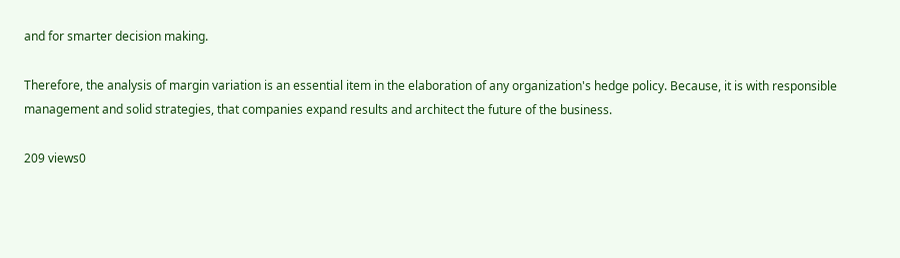and for smarter decision making.

Therefore, the analysis of margin variation is an essential item in the elaboration of any organization's hedge policy. Because, it is with responsible management and solid strategies, that companies expand results and architect the future of the business.

209 views0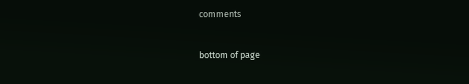comments


bottom of page